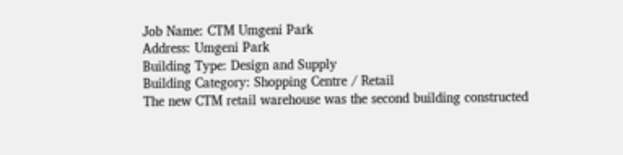Job Name: CTM Umgeni Park
Address: Umgeni Park
Building Type: Design and Supply
Building Category: Shopping Centre / Retail
The new CTM retail warehouse was the second building constructed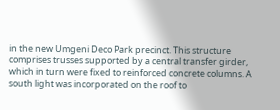in the new Umgeni Deco Park precinct. This structure comprises trusses supported by a central transfer girder, which in turn were fixed to reinforced concrete columns. A south light was incorporated on the roof to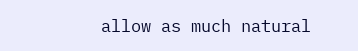allow as much natural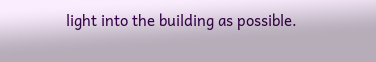light into the building as possible.